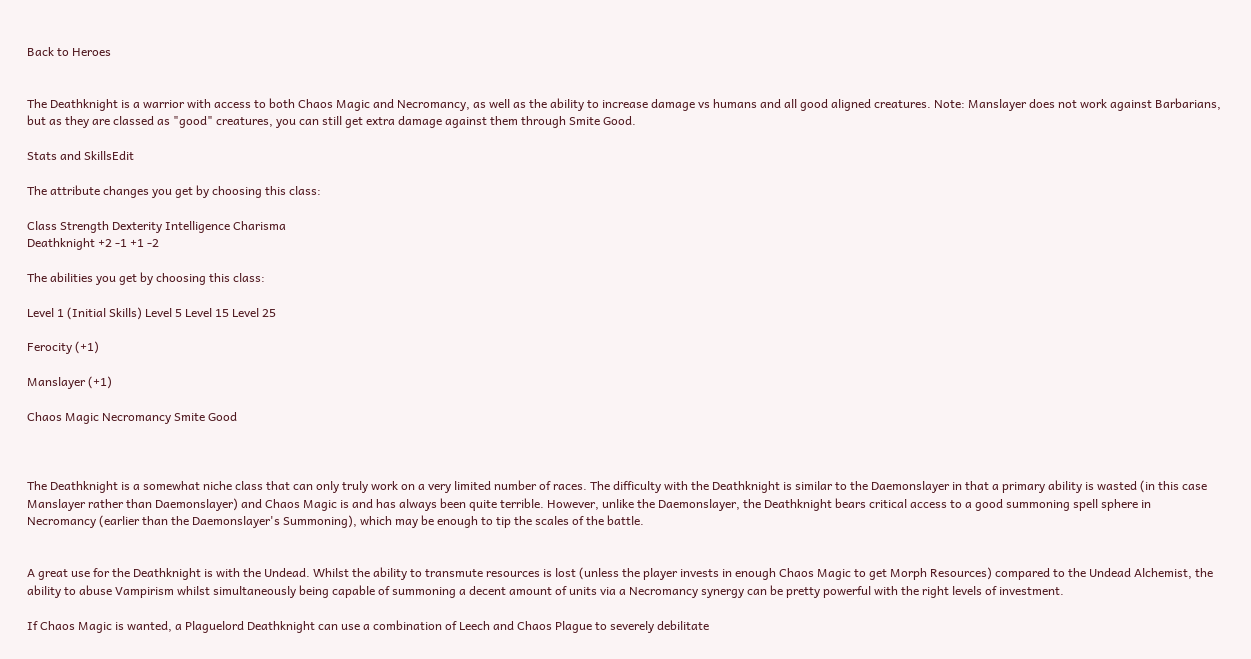Back to Heroes


The Deathknight is a warrior with access to both Chaos Magic and Necromancy, as well as the ability to increase damage vs humans and all good aligned creatures. Note: Manslayer does not work against Barbarians, but as they are classed as "good" creatures, you can still get extra damage against them through Smite Good.

Stats and SkillsEdit

The attribute changes you get by choosing this class:

Class Strength Dexterity Intelligence Charisma
Deathknight +2 -1 +1 -2

The abilities you get by choosing this class:

Level 1 (Initial Skills) Level 5 Level 15 Level 25

Ferocity (+1)

Manslayer (+1)

Chaos Magic Necromancy Smite Good



The Deathknight is a somewhat niche class that can only truly work on a very limited number of races. The difficulty with the Deathknight is similar to the Daemonslayer in that a primary ability is wasted (in this case Manslayer rather than Daemonslayer) and Chaos Magic is and has always been quite terrible. However, unlike the Daemonslayer, the Deathknight bears critical access to a good summoning spell sphere in Necromancy (earlier than the Daemonslayer's Summoning), which may be enough to tip the scales of the battle.


A great use for the Deathknight is with the Undead. Whilst the ability to transmute resources is lost (unless the player invests in enough Chaos Magic to get Morph Resources) compared to the Undead Alchemist, the ability to abuse Vampirism whilst simultaneously being capable of summoning a decent amount of units via a Necromancy synergy can be pretty powerful with the right levels of investment.

If Chaos Magic is wanted, a Plaguelord Deathknight can use a combination of Leech and Chaos Plague to severely debilitate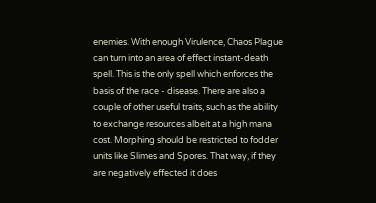enemies. With enough Virulence, Chaos Plague can turn into an area of effect instant-death spell. This is the only spell which enforces the basis of the race - disease. There are also a couple of other useful traits, such as the ability to exchange resources albeit at a high mana cost. Morphing should be restricted to fodder units like Slimes and Spores. That way, if they are negatively effected it does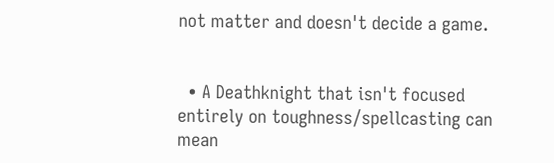not matter and doesn't decide a game.


  • A Deathknight that isn't focused entirely on toughness/spellcasting can mean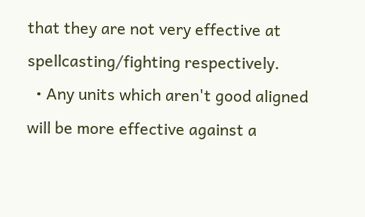that they are not very effective at spellcasting/fighting respectively.
  • Any units which aren't good aligned will be more effective against a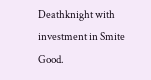Deathknight with investment in Smite Good.